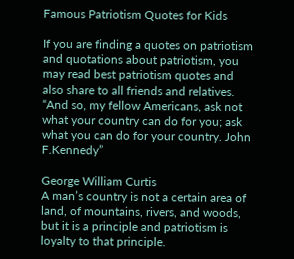Famous Patriotism Quotes for Kids

If you are finding a quotes on patriotism and quotations about patriotism, you may read best patriotism quotes and also share to all friends and relatives. “And so, my fellow Americans, ask not what your country can do for you; ask what you can do for your country. John F.Kennedy”

George William Curtis
A man’s country is not a certain area of land, of mountains, rivers, and woods, but it is a principle and patriotism is loyalty to that principle.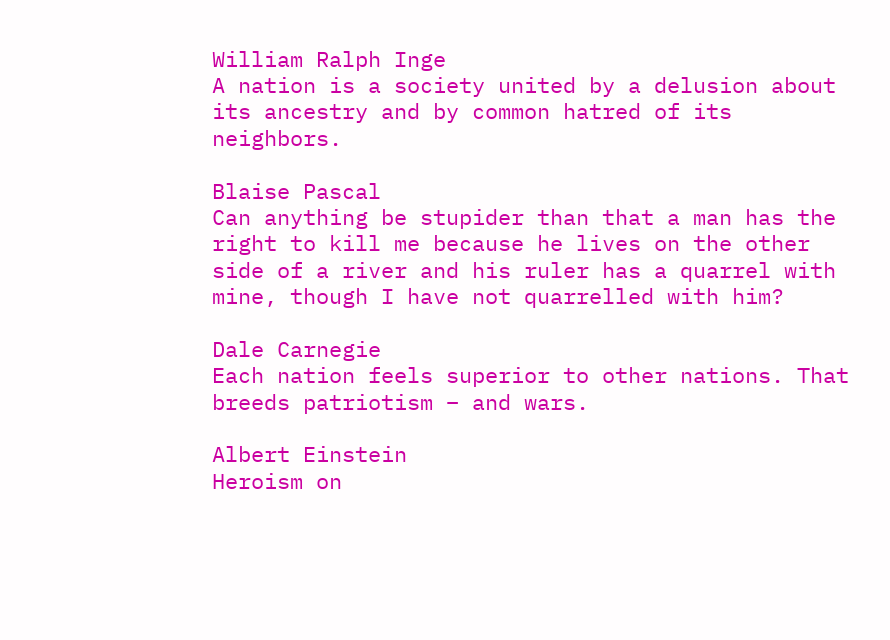William Ralph Inge
A nation is a society united by a delusion about its ancestry and by common hatred of its neighbors.

Blaise Pascal
Can anything be stupider than that a man has the right to kill me because he lives on the other side of a river and his ruler has a quarrel with mine, though I have not quarrelled with him?

Dale Carnegie
Each nation feels superior to other nations. That breeds patriotism – and wars.

Albert Einstein
Heroism on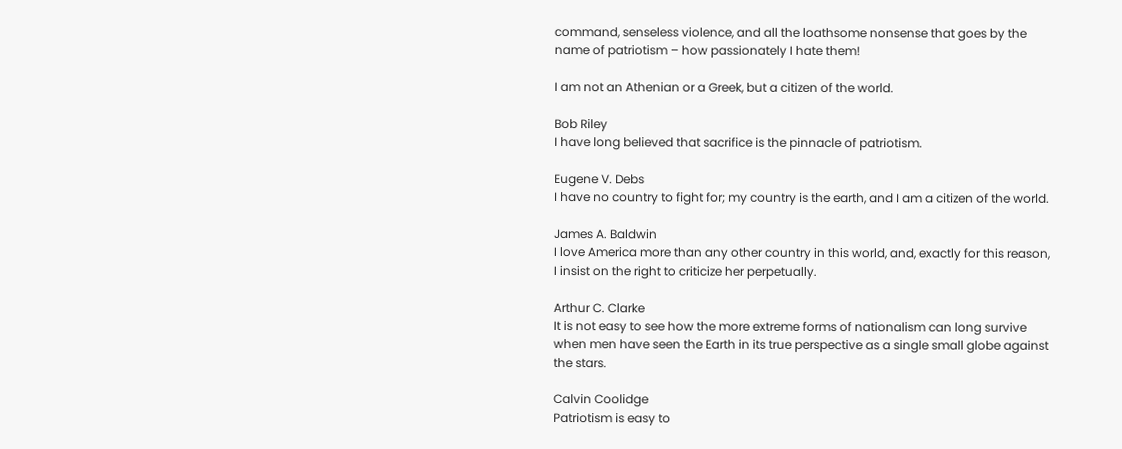command, senseless violence, and all the loathsome nonsense that goes by the name of patriotism – how passionately I hate them!

I am not an Athenian or a Greek, but a citizen of the world.

Bob Riley
I have long believed that sacrifice is the pinnacle of patriotism.

Eugene V. Debs
I have no country to fight for; my country is the earth, and I am a citizen of the world.

James A. Baldwin
I love America more than any other country in this world, and, exactly for this reason, I insist on the right to criticize her perpetually.

Arthur C. Clarke
It is not easy to see how the more extreme forms of nationalism can long survive when men have seen the Earth in its true perspective as a single small globe against the stars.

Calvin Coolidge
Patriotism is easy to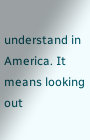understand in America. It means looking out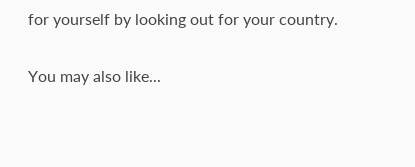for yourself by looking out for your country.

You may also like...